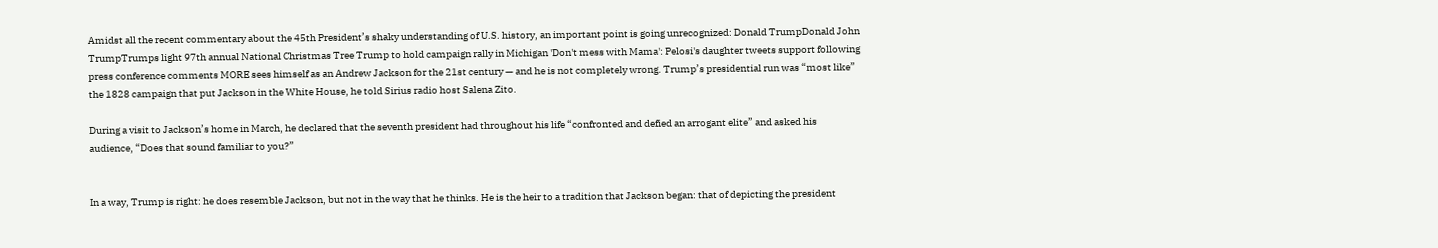Amidst all the recent commentary about the 45th President’s shaky understanding of U.S. history, an important point is going unrecognized: Donald TrumpDonald John TrumpTrumps light 97th annual National Christmas Tree Trump to hold campaign rally in Michigan 'Don't mess with Mama': Pelosi's daughter tweets support following press conference comments MORE sees himself as an Andrew Jackson for the 21st century — and he is not completely wrong. Trump’s presidential run was “most like” the 1828 campaign that put Jackson in the White House, he told Sirius radio host Salena Zito.

During a visit to Jackson’s home in March, he declared that the seventh president had throughout his life “confronted and defied an arrogant elite” and asked his audience, “Does that sound familiar to you?”


In a way, Trump is right: he does resemble Jackson, but not in the way that he thinks. He is the heir to a tradition that Jackson began: that of depicting the president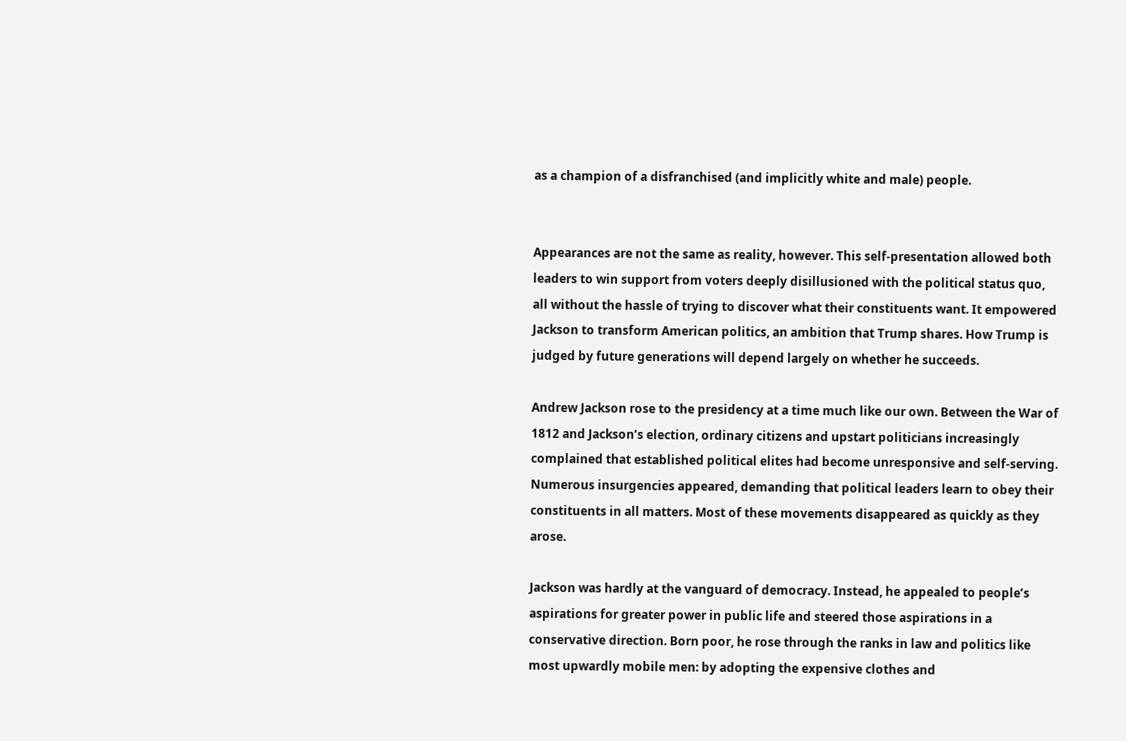as a champion of a disfranchised (and implicitly white and male) people.


Appearances are not the same as reality, however. This self-presentation allowed both leaders to win support from voters deeply disillusioned with the political status quo, all without the hassle of trying to discover what their constituents want. It empowered Jackson to transform American politics, an ambition that Trump shares. How Trump is judged by future generations will depend largely on whether he succeeds.

Andrew Jackson rose to the presidency at a time much like our own. Between the War of 1812 and Jackson’s election, ordinary citizens and upstart politicians increasingly complained that established political elites had become unresponsive and self-serving. Numerous insurgencies appeared, demanding that political leaders learn to obey their constituents in all matters. Most of these movements disappeared as quickly as they arose.

Jackson was hardly at the vanguard of democracy. Instead, he appealed to people’s aspirations for greater power in public life and steered those aspirations in a conservative direction. Born poor, he rose through the ranks in law and politics like most upwardly mobile men: by adopting the expensive clothes and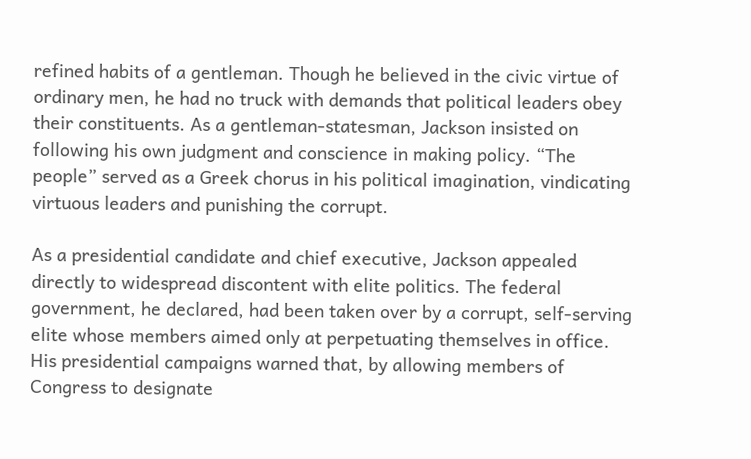refined habits of a gentleman. Though he believed in the civic virtue of ordinary men, he had no truck with demands that political leaders obey their constituents. As a gentleman-statesman, Jackson insisted on following his own judgment and conscience in making policy. “The people” served as a Greek chorus in his political imagination, vindicating virtuous leaders and punishing the corrupt.

As a presidential candidate and chief executive, Jackson appealed directly to widespread discontent with elite politics. The federal government, he declared, had been taken over by a corrupt, self-serving elite whose members aimed only at perpetuating themselves in office. His presidential campaigns warned that, by allowing members of Congress to designate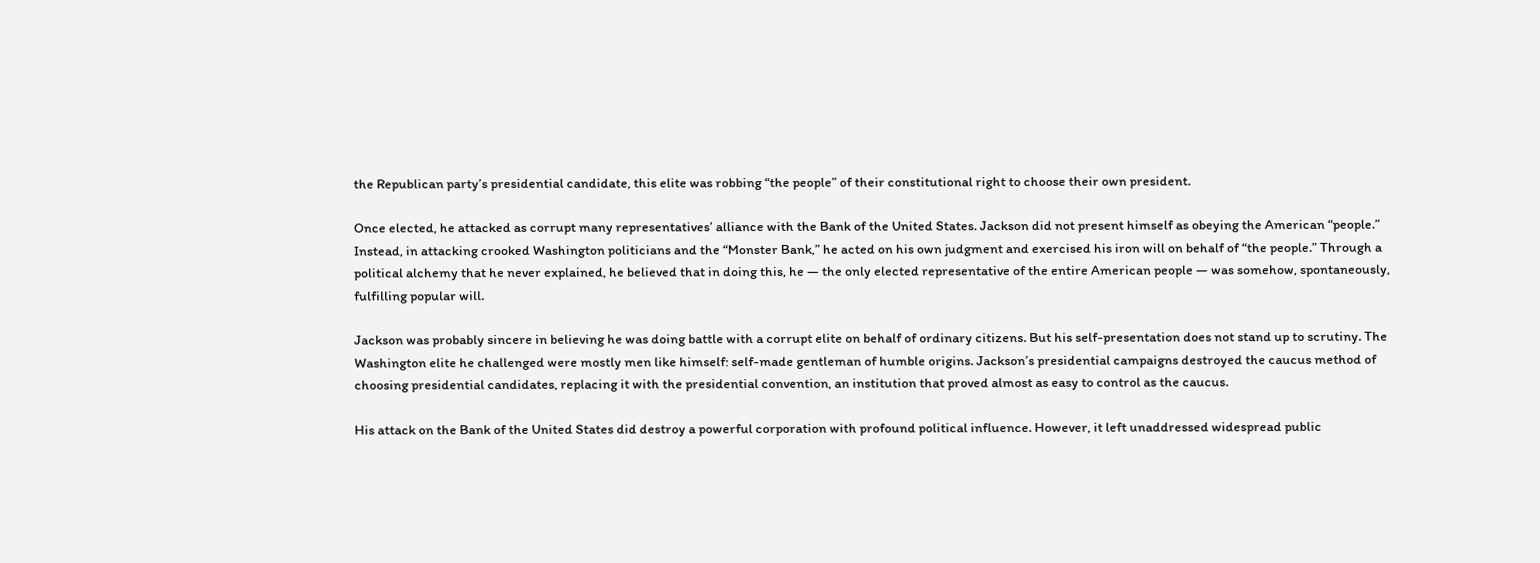the Republican party’s presidential candidate, this elite was robbing “the people” of their constitutional right to choose their own president.

Once elected, he attacked as corrupt many representatives’ alliance with the Bank of the United States. Jackson did not present himself as obeying the American “people.” Instead, in attacking crooked Washington politicians and the “Monster Bank,” he acted on his own judgment and exercised his iron will on behalf of “the people.” Through a political alchemy that he never explained, he believed that in doing this, he — the only elected representative of the entire American people — was somehow, spontaneously, fulfilling popular will.

Jackson was probably sincere in believing he was doing battle with a corrupt elite on behalf of ordinary citizens. But his self-presentation does not stand up to scrutiny. The Washington elite he challenged were mostly men like himself: self-made gentleman of humble origins. Jackson’s presidential campaigns destroyed the caucus method of choosing presidential candidates, replacing it with the presidential convention, an institution that proved almost as easy to control as the caucus.

His attack on the Bank of the United States did destroy a powerful corporation with profound political influence. However, it left unaddressed widespread public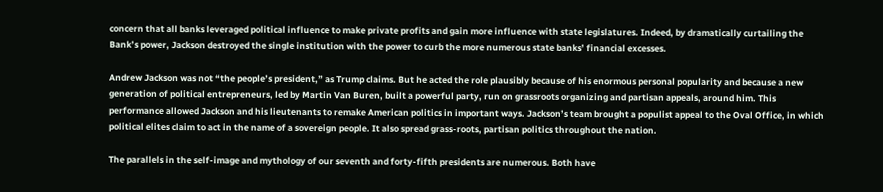concern that all banks leveraged political influence to make private profits and gain more influence with state legislatures. Indeed, by dramatically curtailing the Bank’s power, Jackson destroyed the single institution with the power to curb the more numerous state banks’ financial excesses.

Andrew Jackson was not “the people’s president,” as Trump claims. But he acted the role plausibly because of his enormous personal popularity and because a new generation of political entrepreneurs, led by Martin Van Buren, built a powerful party, run on grassroots organizing and partisan appeals, around him. This performance allowed Jackson and his lieutenants to remake American politics in important ways. Jackson’s team brought a populist appeal to the Oval Office, in which political elites claim to act in the name of a sovereign people. It also spread grass-roots, partisan politics throughout the nation.

The parallels in the self-image and mythology of our seventh and forty-fifth presidents are numerous. Both have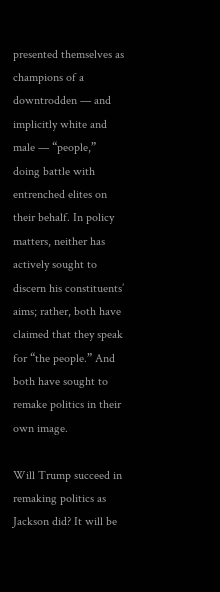presented themselves as champions of a downtrodden — and implicitly white and male — “people,” doing battle with entrenched elites on their behalf. In policy matters, neither has actively sought to discern his constituents’ aims; rather, both have claimed that they speak for “the people.” And both have sought to remake politics in their own image.

Will Trump succeed in remaking politics as Jackson did? It will be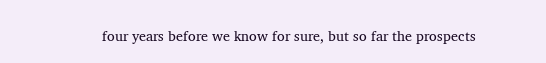four years before we know for sure, but so far the prospects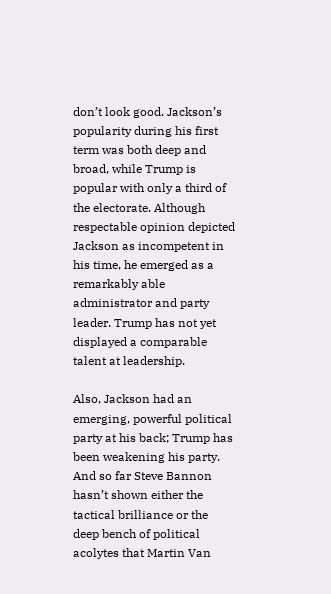don’t look good. Jackson’s popularity during his first term was both deep and broad, while Trump is popular with only a third of the electorate. Although respectable opinion depicted Jackson as incompetent in his time, he emerged as a remarkably able administrator and party leader. Trump has not yet displayed a comparable talent at leadership.

Also, Jackson had an emerging, powerful political party at his back; Trump has been weakening his party. And so far Steve Bannon hasn’t shown either the tactical brilliance or the deep bench of political acolytes that Martin Van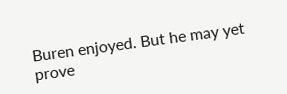Buren enjoyed. But he may yet prove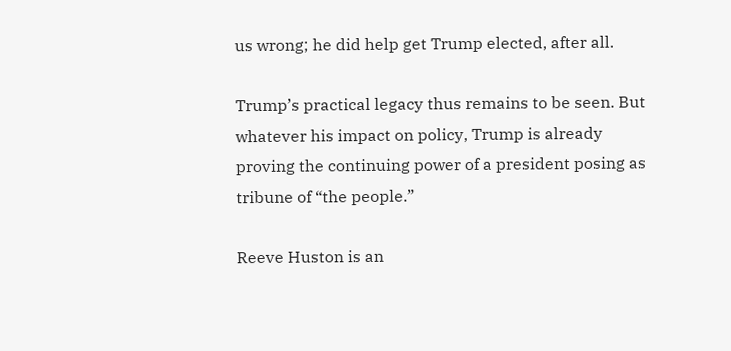us wrong; he did help get Trump elected, after all.

Trump’s practical legacy thus remains to be seen. But whatever his impact on policy, Trump is already proving the continuing power of a president posing as tribune of “the people.”

Reeve Huston is an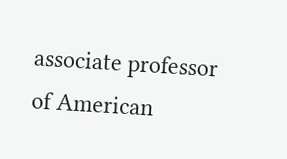associate professor of American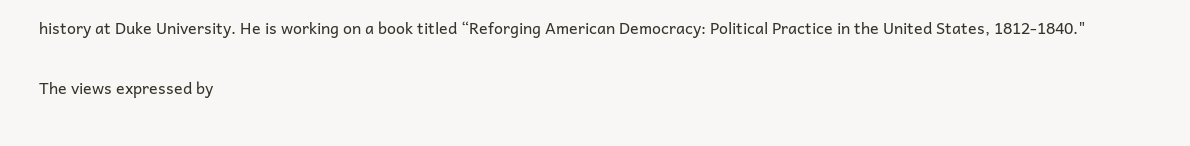history at Duke University. He is working on a book titled “Reforging American Democracy: Political Practice in the United States, 1812-1840."

The views expressed by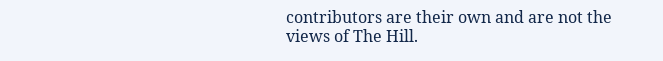contributors are their own and are not the views of The Hill.